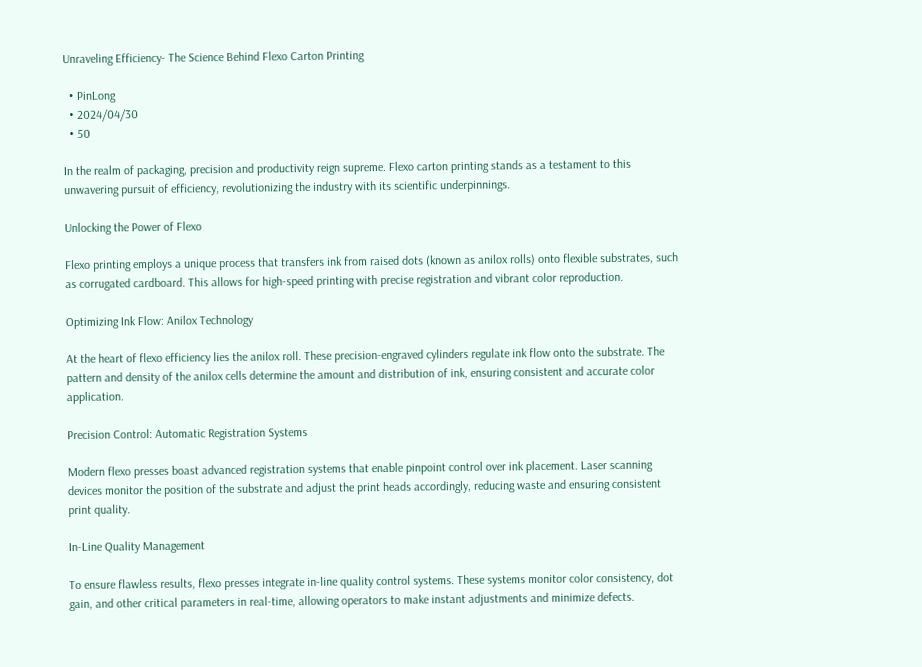Unraveling Efficiency- The Science Behind Flexo Carton Printing

  • PinLong
  • 2024/04/30
  • 50

In the realm of packaging, precision and productivity reign supreme. Flexo carton printing stands as a testament to this unwavering pursuit of efficiency, revolutionizing the industry with its scientific underpinnings.

Unlocking the Power of Flexo

Flexo printing employs a unique process that transfers ink from raised dots (known as anilox rolls) onto flexible substrates, such as corrugated cardboard. This allows for high-speed printing with precise registration and vibrant color reproduction.

Optimizing Ink Flow: Anilox Technology

At the heart of flexo efficiency lies the anilox roll. These precision-engraved cylinders regulate ink flow onto the substrate. The pattern and density of the anilox cells determine the amount and distribution of ink, ensuring consistent and accurate color application.

Precision Control: Automatic Registration Systems

Modern flexo presses boast advanced registration systems that enable pinpoint control over ink placement. Laser scanning devices monitor the position of the substrate and adjust the print heads accordingly, reducing waste and ensuring consistent print quality.

In-Line Quality Management

To ensure flawless results, flexo presses integrate in-line quality control systems. These systems monitor color consistency, dot gain, and other critical parameters in real-time, allowing operators to make instant adjustments and minimize defects.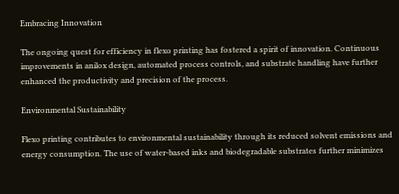Embracing Innovation

The ongoing quest for efficiency in flexo printing has fostered a spirit of innovation. Continuous improvements in anilox design, automated process controls, and substrate handling have further enhanced the productivity and precision of the process.

Environmental Sustainability

Flexo printing contributes to environmental sustainability through its reduced solvent emissions and energy consumption. The use of water-based inks and biodegradable substrates further minimizes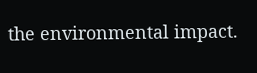the environmental impact.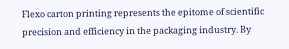Flexo carton printing represents the epitome of scientific precision and efficiency in the packaging industry. By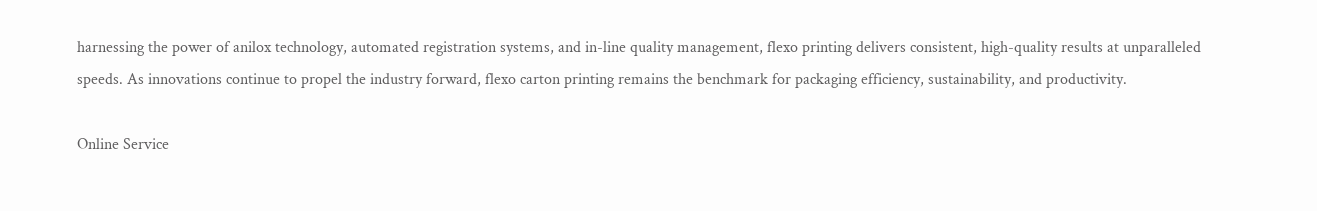harnessing the power of anilox technology, automated registration systems, and in-line quality management, flexo printing delivers consistent, high-quality results at unparalleled speeds. As innovations continue to propel the industry forward, flexo carton printing remains the benchmark for packaging efficiency, sustainability, and productivity.

Online Service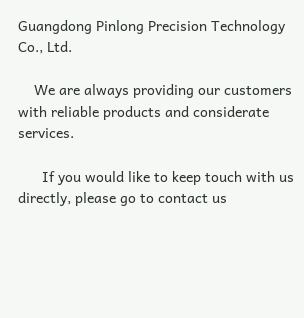Guangdong Pinlong Precision Technology Co., Ltd.

    We are always providing our customers with reliable products and considerate services.

      If you would like to keep touch with us directly, please go to contact us